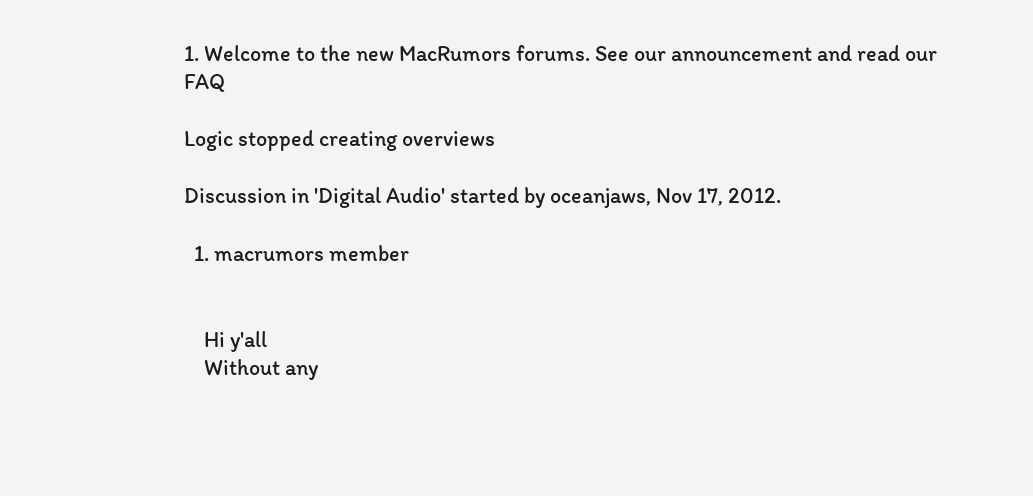1. Welcome to the new MacRumors forums. See our announcement and read our FAQ

Logic stopped creating overviews

Discussion in 'Digital Audio' started by oceanjaws, Nov 17, 2012.

  1. macrumors member


    Hi y'all
    Without any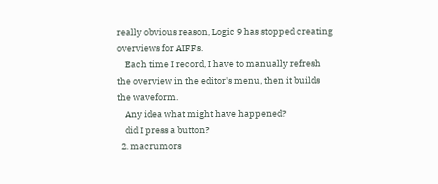really obvious reason, Logic 9 has stopped creating overviews for AIFFs.
    Each time I record, I have to manually refresh the overview in the editor's menu, then it builds the waveform.
    Any idea what might have happened?
    did I press a button?
  2. macrumors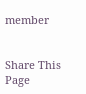member


Share This Page